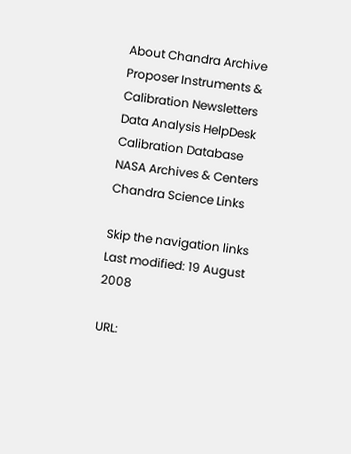About Chandra Archive Proposer Instruments & Calibration Newsletters Data Analysis HelpDesk Calibration Database NASA Archives & Centers Chandra Science Links

Skip the navigation links
Last modified: 19 August 2008

URL: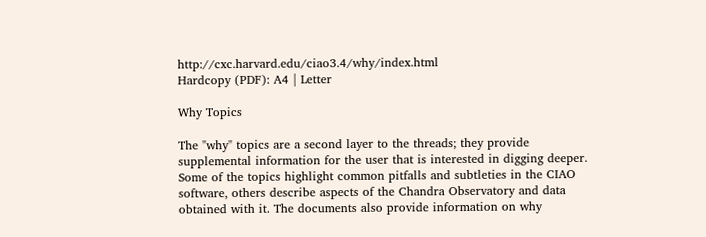http://cxc.harvard.edu/ciao3.4/why/index.html
Hardcopy (PDF): A4 | Letter

Why Topics

The "why" topics are a second layer to the threads; they provide supplemental information for the user that is interested in digging deeper. Some of the topics highlight common pitfalls and subtleties in the CIAO software, others describe aspects of the Chandra Observatory and data obtained with it. The documents also provide information on why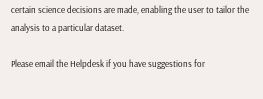certain science decisions are made, enabling the user to tailor the analysis to a particular dataset.

Please email the Helpdesk if you have suggestions for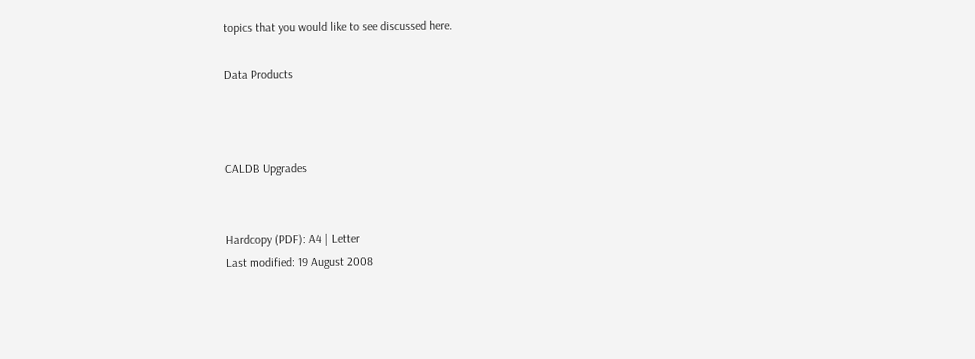topics that you would like to see discussed here.

Data Products



CALDB Upgrades


Hardcopy (PDF): A4 | Letter
Last modified: 19 August 2008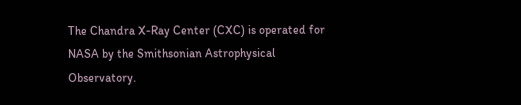The Chandra X-Ray Center (CXC) is operated for NASA by the Smithsonian Astrophysical Observatory.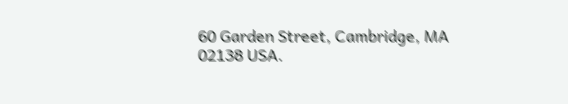60 Garden Street, Cambridge, MA 02138 USA.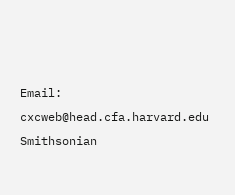Email: cxcweb@head.cfa.harvard.edu
Smithsonian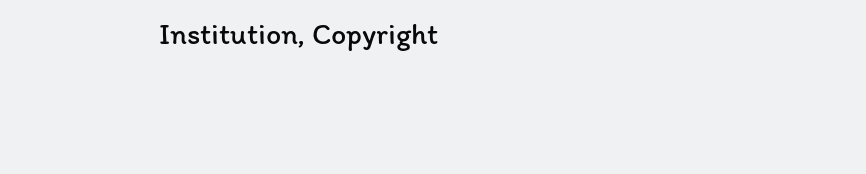Institution, Copyright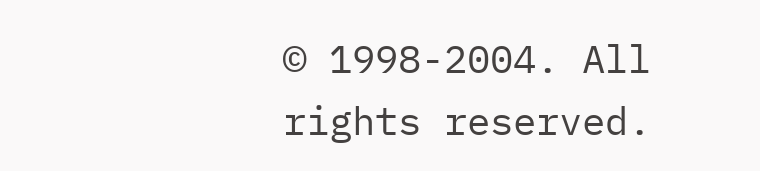© 1998-2004. All rights reserved.